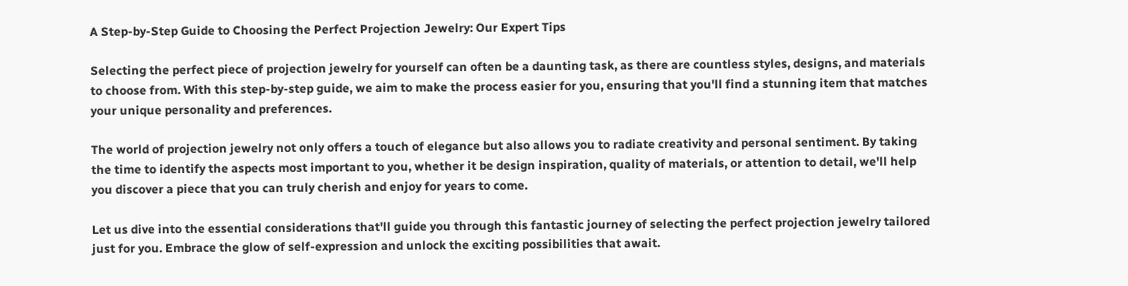A Step-by-Step Guide to Choosing the Perfect Projection Jewelry: Our Expert Tips

Selecting the perfect piece of projection jewelry for yourself can often be a daunting task, as there are countless styles, designs, and materials to choose from. With this step-by-step guide, we aim to make the process easier for you, ensuring that you'll find a stunning item that matches your unique personality and preferences.

The world of projection jewelry not only offers a touch of elegance but also allows you to radiate creativity and personal sentiment. By taking the time to identify the aspects most important to you, whether it be design inspiration, quality of materials, or attention to detail, we'll help you discover a piece that you can truly cherish and enjoy for years to come.

Let us dive into the essential considerations that'll guide you through this fantastic journey of selecting the perfect projection jewelry tailored just for you. Embrace the glow of self-expression and unlock the exciting possibilities that await.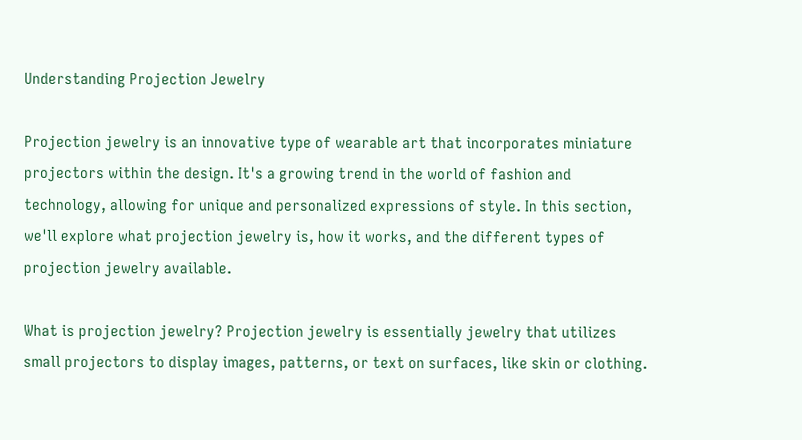Understanding Projection Jewelry

Projection jewelry is an innovative type of wearable art that incorporates miniature projectors within the design. It's a growing trend in the world of fashion and technology, allowing for unique and personalized expressions of style. In this section, we'll explore what projection jewelry is, how it works, and the different types of projection jewelry available.

What is projection jewelry? Projection jewelry is essentially jewelry that utilizes small projectors to display images, patterns, or text on surfaces, like skin or clothing.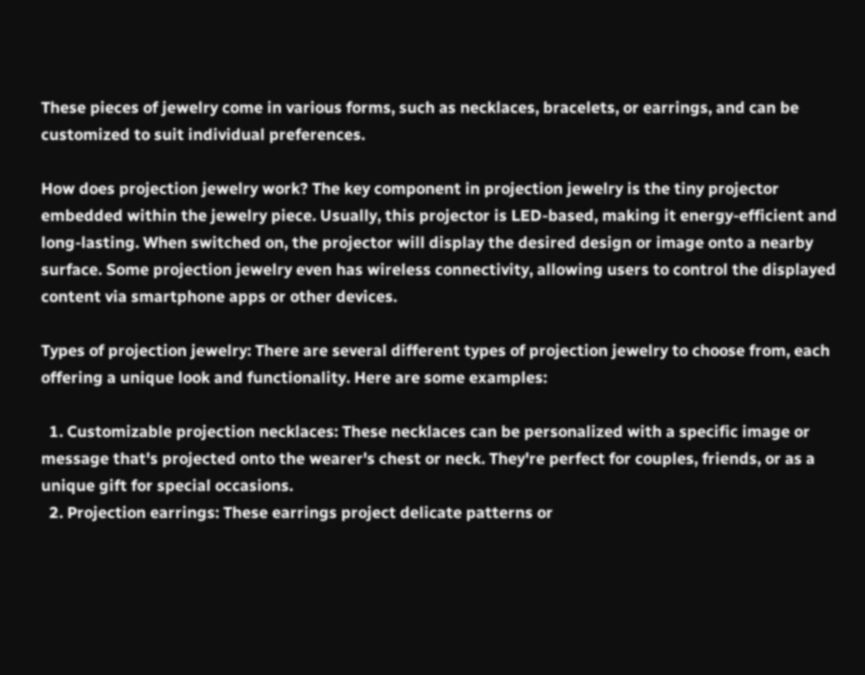These pieces of jewelry come in various forms, such as necklaces, bracelets, or earrings, and can be customized to suit individual preferences.

How does projection jewelry work? The key component in projection jewelry is the tiny projector embedded within the jewelry piece. Usually, this projector is LED-based, making it energy-efficient and long-lasting. When switched on, the projector will display the desired design or image onto a nearby surface. Some projection jewelry even has wireless connectivity, allowing users to control the displayed content via smartphone apps or other devices.

Types of projection jewelry: There are several different types of projection jewelry to choose from, each offering a unique look and functionality. Here are some examples:

  1. Customizable projection necklaces: These necklaces can be personalized with a specific image or message that's projected onto the wearer's chest or neck. They're perfect for couples, friends, or as a unique gift for special occasions.
  2. Projection earrings: These earrings project delicate patterns or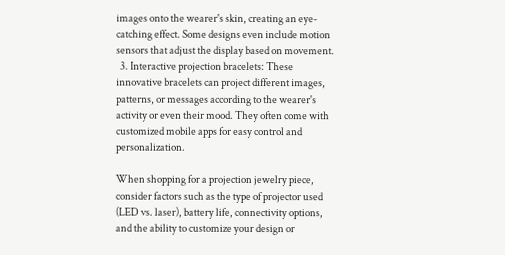images onto the wearer's skin, creating an eye-catching effect. Some designs even include motion sensors that adjust the display based on movement.
  3. Interactive projection bracelets: These innovative bracelets can project different images, patterns, or messages according to the wearer's activity or even their mood. They often come with customized mobile apps for easy control and personalization.

When shopping for a projection jewelry piece, consider factors such as the type of projector used (LED vs. laser), battery life, connectivity options, and the ability to customize your design or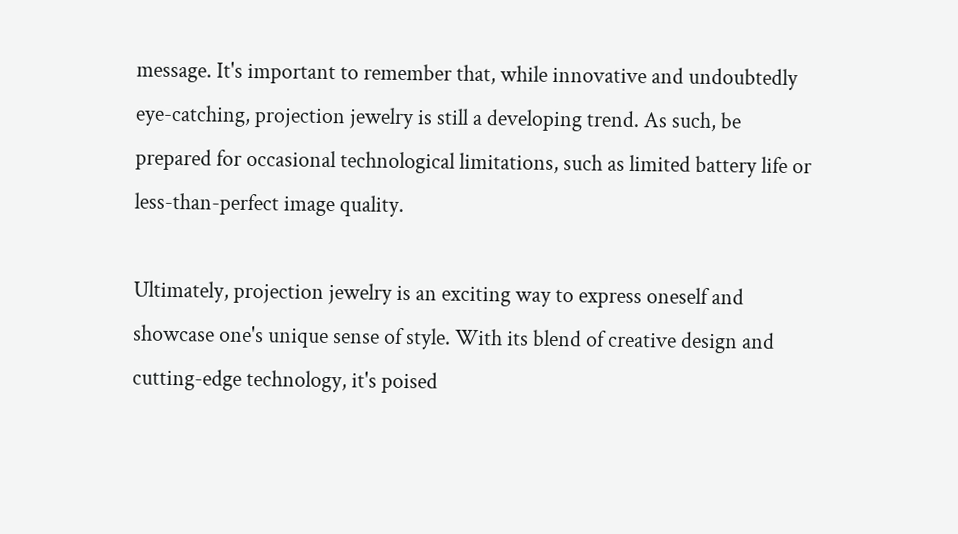message. It's important to remember that, while innovative and undoubtedly eye-catching, projection jewelry is still a developing trend. As such, be prepared for occasional technological limitations, such as limited battery life or less-than-perfect image quality.

Ultimately, projection jewelry is an exciting way to express oneself and showcase one's unique sense of style. With its blend of creative design and cutting-edge technology, it's poised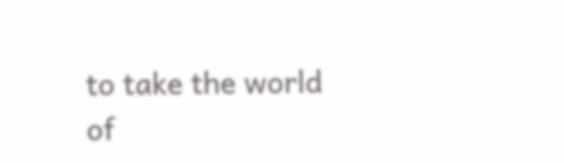to take the world of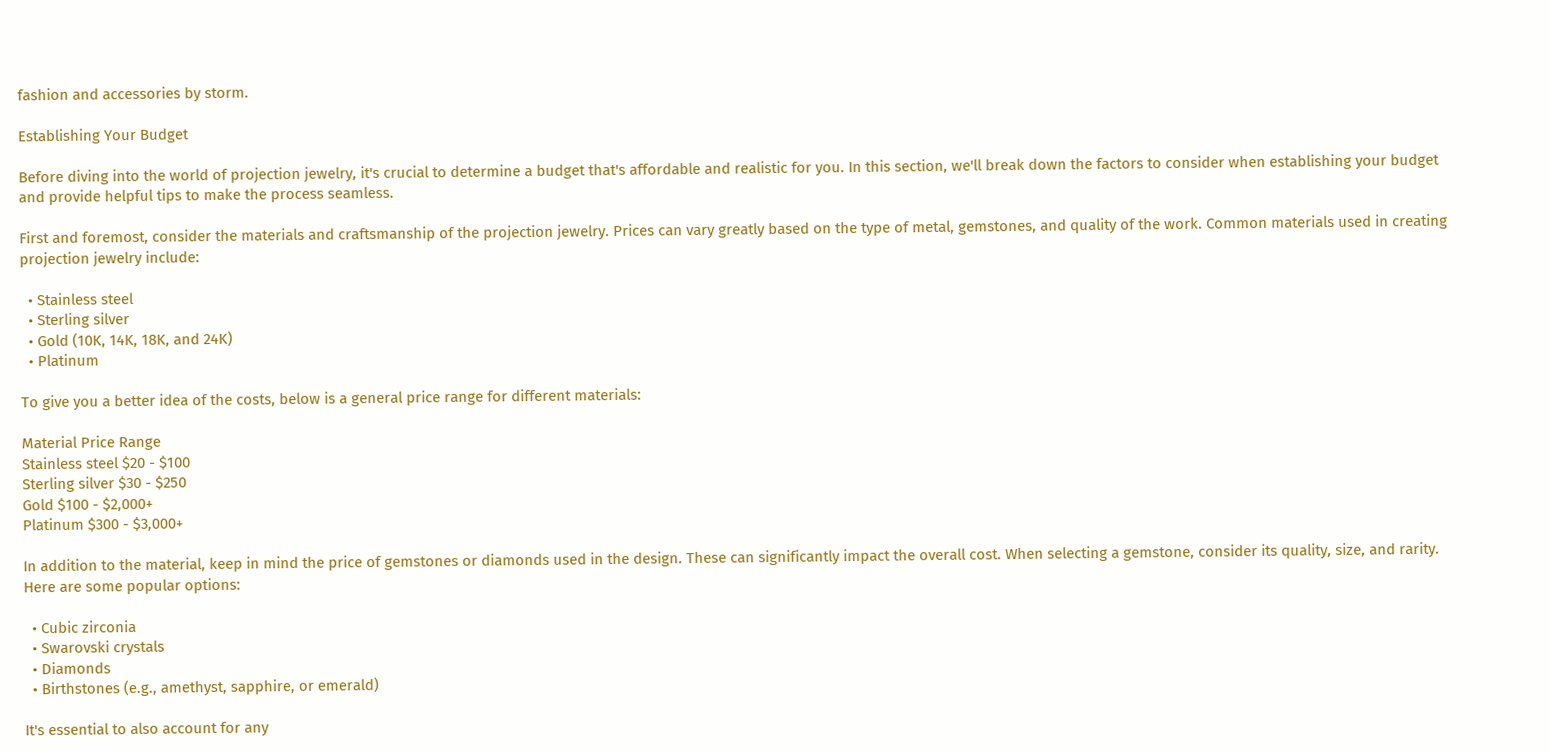fashion and accessories by storm.

Establishing Your Budget

Before diving into the world of projection jewelry, it's crucial to determine a budget that's affordable and realistic for you. In this section, we'll break down the factors to consider when establishing your budget and provide helpful tips to make the process seamless.

First and foremost, consider the materials and craftsmanship of the projection jewelry. Prices can vary greatly based on the type of metal, gemstones, and quality of the work. Common materials used in creating projection jewelry include:

  • Stainless steel
  • Sterling silver
  • Gold (10K, 14K, 18K, and 24K)
  • Platinum

To give you a better idea of the costs, below is a general price range for different materials:

Material Price Range
Stainless steel $20 - $100
Sterling silver $30 - $250
Gold $100 - $2,000+
Platinum $300 - $3,000+

In addition to the material, keep in mind the price of gemstones or diamonds used in the design. These can significantly impact the overall cost. When selecting a gemstone, consider its quality, size, and rarity. Here are some popular options:

  • Cubic zirconia
  • Swarovski crystals
  • Diamonds
  • Birthstones (e.g., amethyst, sapphire, or emerald)

It's essential to also account for any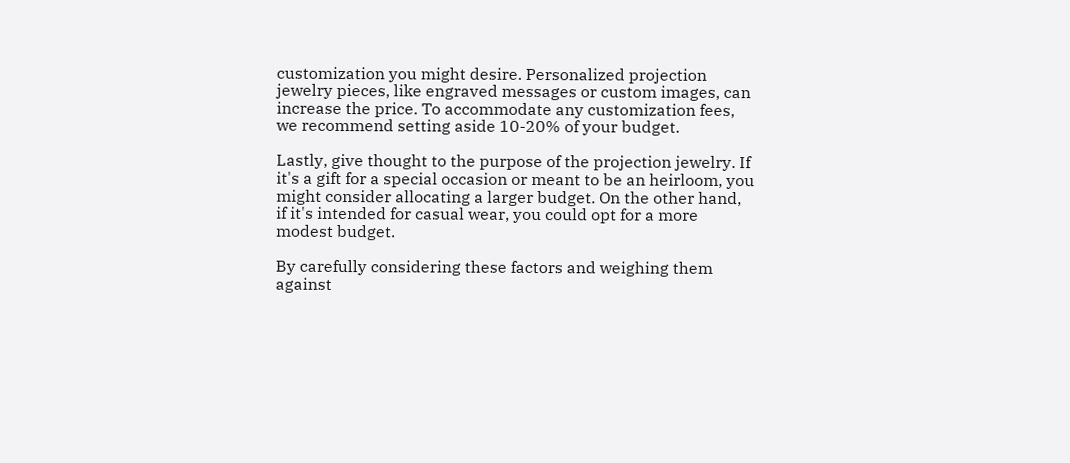customization you might desire. Personalized projection jewelry pieces, like engraved messages or custom images, can increase the price. To accommodate any customization fees, we recommend setting aside 10-20% of your budget.

Lastly, give thought to the purpose of the projection jewelry. If it's a gift for a special occasion or meant to be an heirloom, you might consider allocating a larger budget. On the other hand, if it's intended for casual wear, you could opt for a more modest budget.

By carefully considering these factors and weighing them against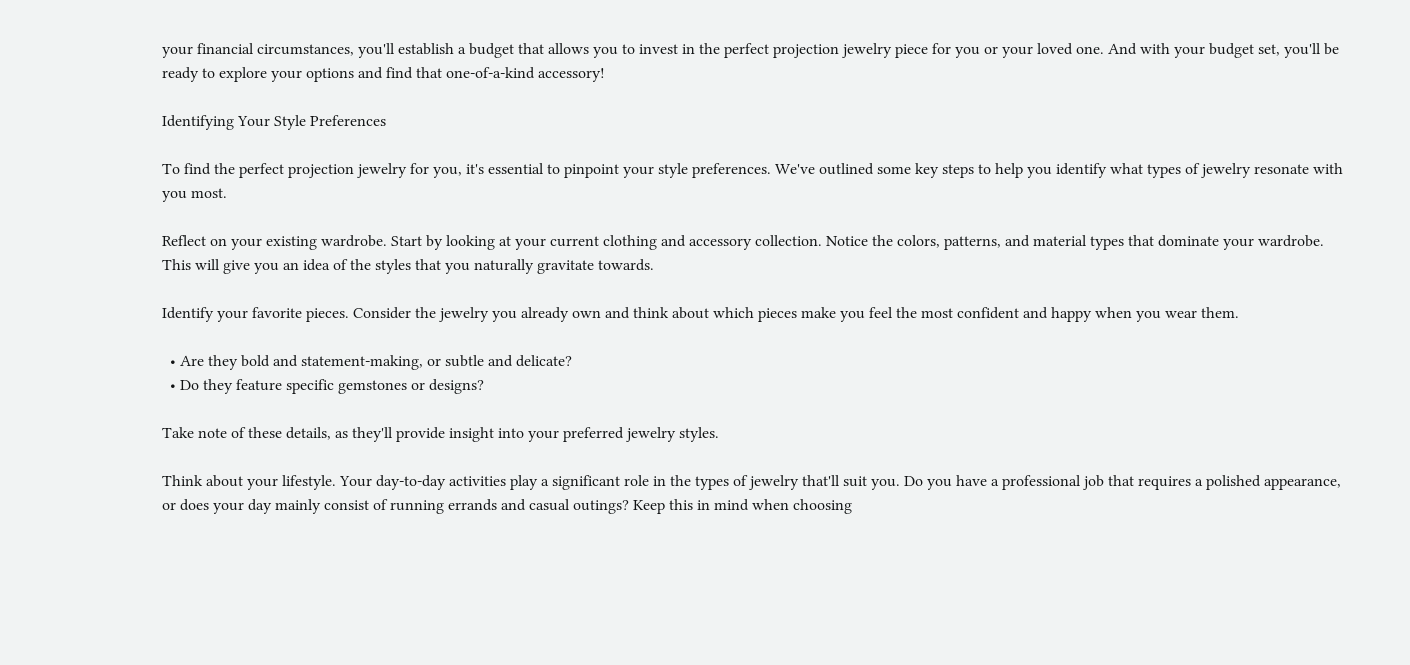your financial circumstances, you'll establish a budget that allows you to invest in the perfect projection jewelry piece for you or your loved one. And with your budget set, you'll be ready to explore your options and find that one-of-a-kind accessory!

Identifying Your Style Preferences

To find the perfect projection jewelry for you, it's essential to pinpoint your style preferences. We've outlined some key steps to help you identify what types of jewelry resonate with you most.

Reflect on your existing wardrobe. Start by looking at your current clothing and accessory collection. Notice the colors, patterns, and material types that dominate your wardrobe. This will give you an idea of the styles that you naturally gravitate towards.

Identify your favorite pieces. Consider the jewelry you already own and think about which pieces make you feel the most confident and happy when you wear them.

  • Are they bold and statement-making, or subtle and delicate?
  • Do they feature specific gemstones or designs?

Take note of these details, as they'll provide insight into your preferred jewelry styles.

Think about your lifestyle. Your day-to-day activities play a significant role in the types of jewelry that'll suit you. Do you have a professional job that requires a polished appearance, or does your day mainly consist of running errands and casual outings? Keep this in mind when choosing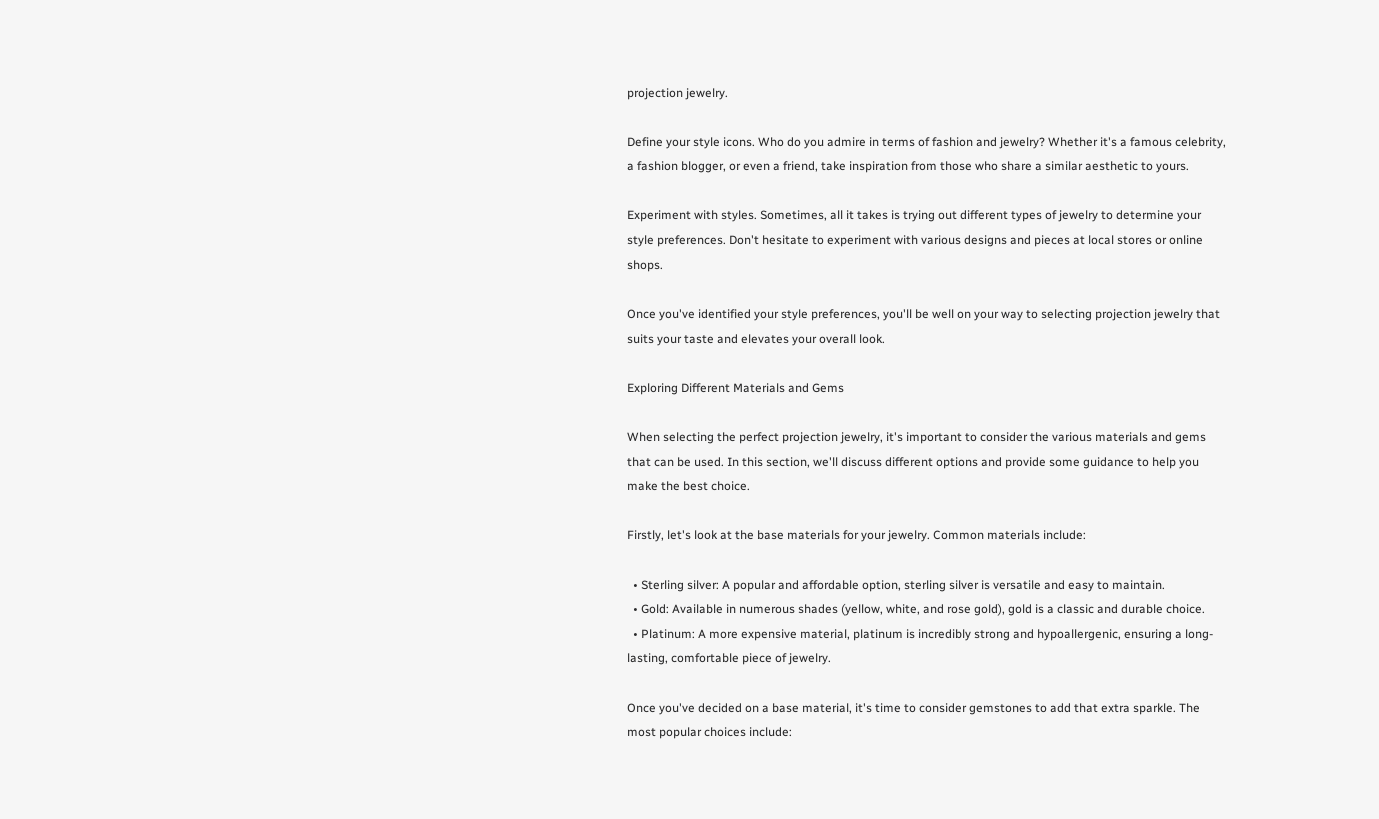projection jewelry.

Define your style icons. Who do you admire in terms of fashion and jewelry? Whether it's a famous celebrity, a fashion blogger, or even a friend, take inspiration from those who share a similar aesthetic to yours.

Experiment with styles. Sometimes, all it takes is trying out different types of jewelry to determine your style preferences. Don't hesitate to experiment with various designs and pieces at local stores or online shops.

Once you've identified your style preferences, you'll be well on your way to selecting projection jewelry that suits your taste and elevates your overall look.

Exploring Different Materials and Gems

When selecting the perfect projection jewelry, it's important to consider the various materials and gems that can be used. In this section, we'll discuss different options and provide some guidance to help you make the best choice.

Firstly, let's look at the base materials for your jewelry. Common materials include:

  • Sterling silver: A popular and affordable option, sterling silver is versatile and easy to maintain.
  • Gold: Available in numerous shades (yellow, white, and rose gold), gold is a classic and durable choice.
  • Platinum: A more expensive material, platinum is incredibly strong and hypoallergenic, ensuring a long-lasting, comfortable piece of jewelry.

Once you've decided on a base material, it's time to consider gemstones to add that extra sparkle. The most popular choices include: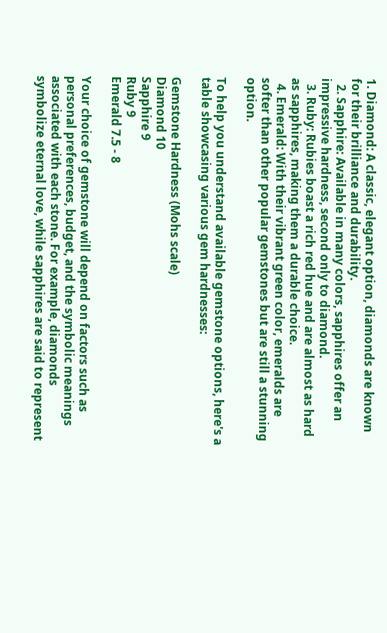1. Diamond: A classic, elegant option, diamonds are known for their brilliance and durability.
  2. Sapphire: Available in many colors, sapphires offer an impressive hardness, second only to diamond.
  3. Ruby: Rubies boast a rich red hue and are almost as hard as sapphires, making them a durable choice.
  4. Emerald: With their vibrant green color, emeralds are softer than other popular gemstones but are still a stunning option.

To help you understand available gemstone options, here's a table showcasing various gem hardnesses:

Gemstone Hardness (Mohs scale)
Diamond 10
Sapphire 9
Ruby 9
Emerald 7.5 - 8

Your choice of gemstone will depend on factors such as personal preferences, budget, and the symbolic meanings associated with each stone. For example, diamonds symbolize eternal love, while sapphires are said to represent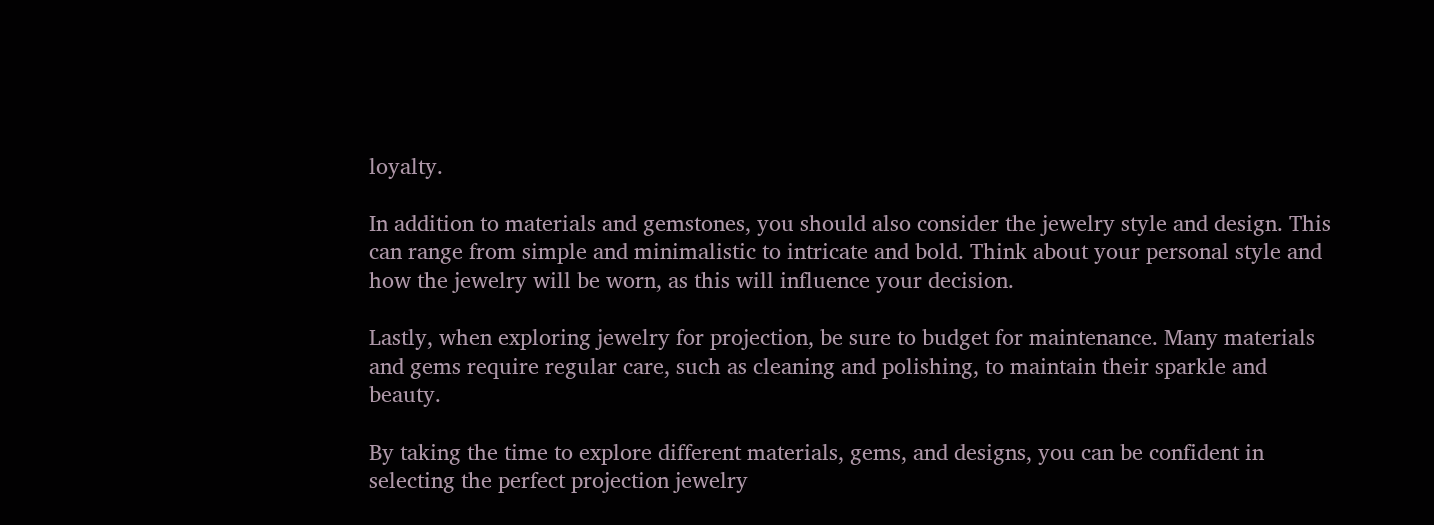loyalty.

In addition to materials and gemstones, you should also consider the jewelry style and design. This can range from simple and minimalistic to intricate and bold. Think about your personal style and how the jewelry will be worn, as this will influence your decision.

Lastly, when exploring jewelry for projection, be sure to budget for maintenance. Many materials and gems require regular care, such as cleaning and polishing, to maintain their sparkle and beauty.

By taking the time to explore different materials, gems, and designs, you can be confident in selecting the perfect projection jewelry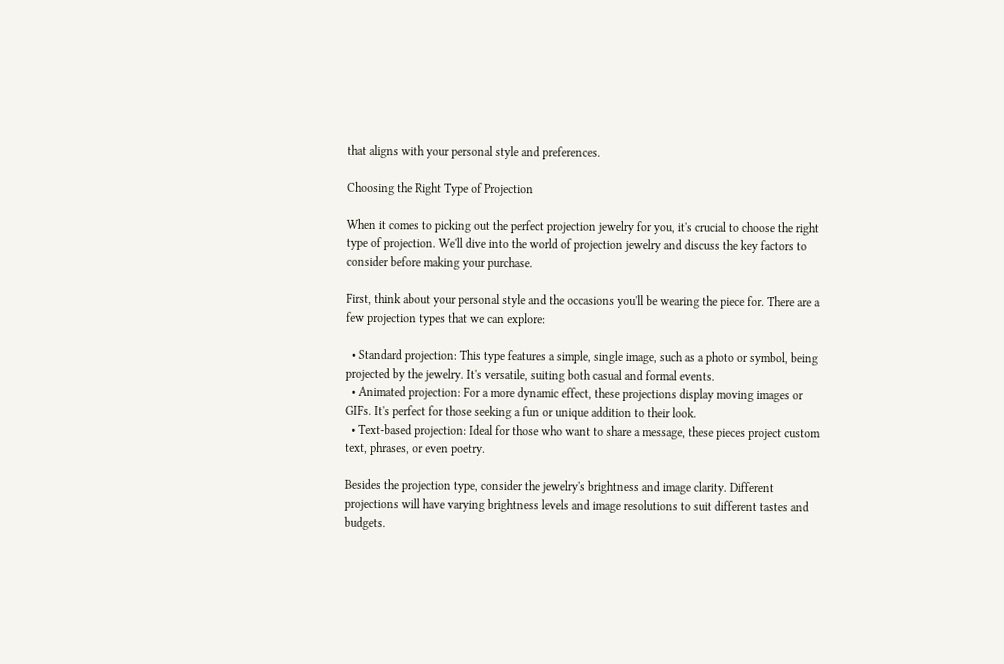that aligns with your personal style and preferences.

Choosing the Right Type of Projection

When it comes to picking out the perfect projection jewelry for you, it's crucial to choose the right type of projection. We'll dive into the world of projection jewelry and discuss the key factors to consider before making your purchase.

First, think about your personal style and the occasions you'll be wearing the piece for. There are a few projection types that we can explore:

  • Standard projection: This type features a simple, single image, such as a photo or symbol, being projected by the jewelry. It's versatile, suiting both casual and formal events.
  • Animated projection: For a more dynamic effect, these projections display moving images or GIFs. It's perfect for those seeking a fun or unique addition to their look.
  • Text-based projection: Ideal for those who want to share a message, these pieces project custom text, phrases, or even poetry.

Besides the projection type, consider the jewelry's brightness and image clarity. Different projections will have varying brightness levels and image resolutions to suit different tastes and budgets.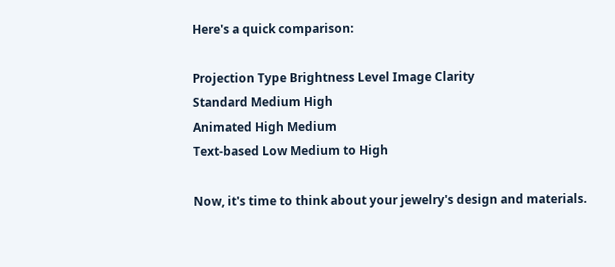Here's a quick comparison:

Projection Type Brightness Level Image Clarity
Standard Medium High
Animated High Medium
Text-based Low Medium to High

Now, it's time to think about your jewelry's design and materials.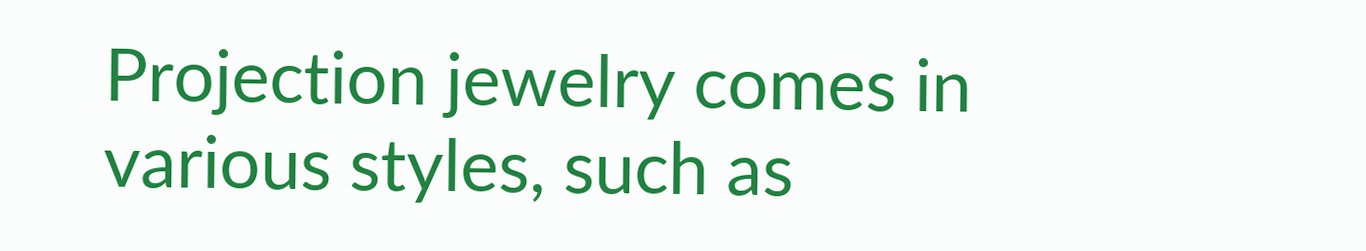Projection jewelry comes in various styles, such as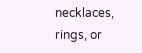necklaces, rings, or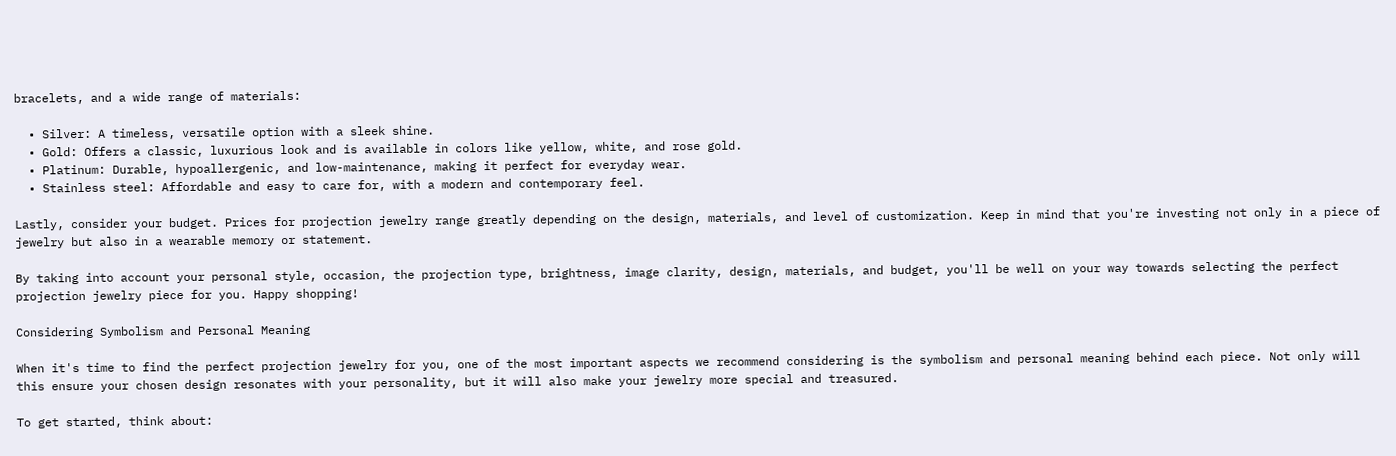bracelets, and a wide range of materials:

  • Silver: A timeless, versatile option with a sleek shine.
  • Gold: Offers a classic, luxurious look and is available in colors like yellow, white, and rose gold.
  • Platinum: Durable, hypoallergenic, and low-maintenance, making it perfect for everyday wear.
  • Stainless steel: Affordable and easy to care for, with a modern and contemporary feel.

Lastly, consider your budget. Prices for projection jewelry range greatly depending on the design, materials, and level of customization. Keep in mind that you're investing not only in a piece of jewelry but also in a wearable memory or statement.

By taking into account your personal style, occasion, the projection type, brightness, image clarity, design, materials, and budget, you'll be well on your way towards selecting the perfect projection jewelry piece for you. Happy shopping!

Considering Symbolism and Personal Meaning

When it's time to find the perfect projection jewelry for you, one of the most important aspects we recommend considering is the symbolism and personal meaning behind each piece. Not only will this ensure your chosen design resonates with your personality, but it will also make your jewelry more special and treasured.

To get started, think about: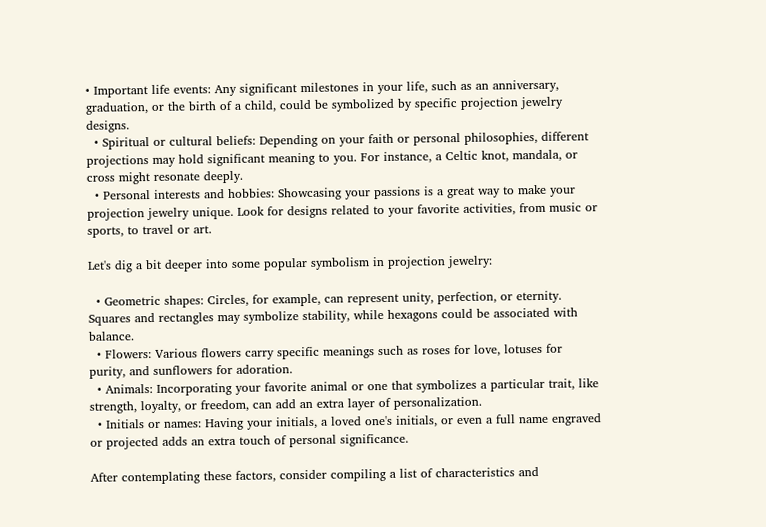• Important life events: Any significant milestones in your life, such as an anniversary, graduation, or the birth of a child, could be symbolized by specific projection jewelry designs.
  • Spiritual or cultural beliefs: Depending on your faith or personal philosophies, different projections may hold significant meaning to you. For instance, a Celtic knot, mandala, or cross might resonate deeply.
  • Personal interests and hobbies: Showcasing your passions is a great way to make your projection jewelry unique. Look for designs related to your favorite activities, from music or sports, to travel or art.

Let's dig a bit deeper into some popular symbolism in projection jewelry:

  • Geometric shapes: Circles, for example, can represent unity, perfection, or eternity. Squares and rectangles may symbolize stability, while hexagons could be associated with balance.
  • Flowers: Various flowers carry specific meanings such as roses for love, lotuses for purity, and sunflowers for adoration.
  • Animals: Incorporating your favorite animal or one that symbolizes a particular trait, like strength, loyalty, or freedom, can add an extra layer of personalization.
  • Initials or names: Having your initials, a loved one's initials, or even a full name engraved or projected adds an extra touch of personal significance.

After contemplating these factors, consider compiling a list of characteristics and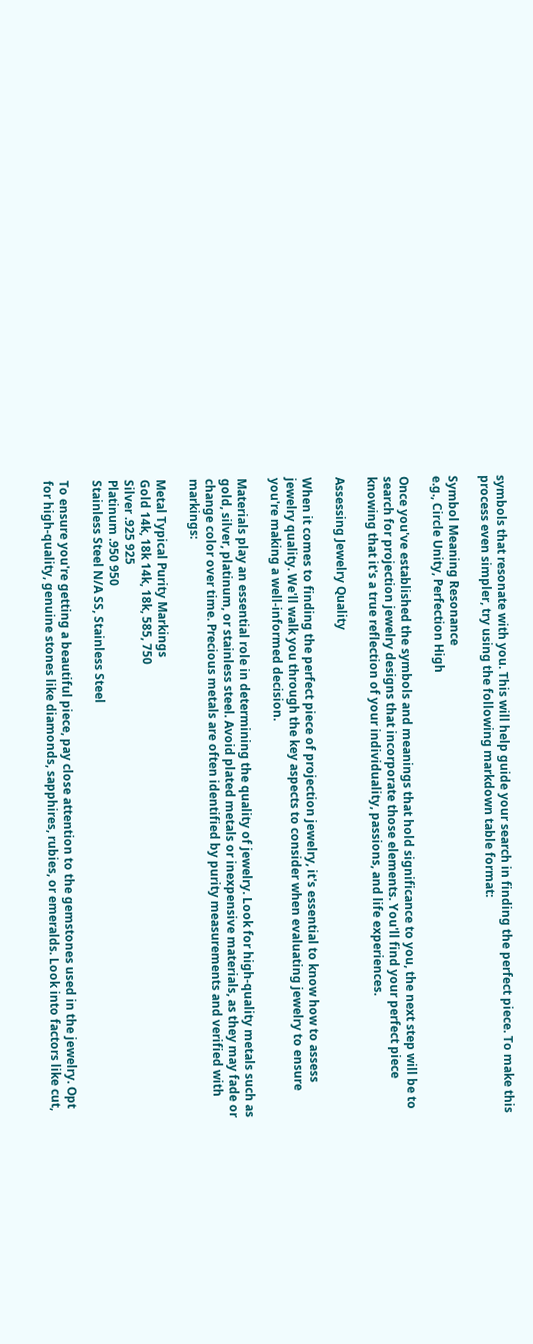symbols that resonate with you. This will help guide your search in finding the perfect piece. To make this process even simpler, try using the following markdown table format:

Symbol Meaning Resonance
e.g., Circle Unity, Perfection High

Once you've established the symbols and meanings that hold significance to you, the next step will be to search for projection jewelry designs that incorporate those elements. You'll find your perfect piece knowing that it's a true reflection of your individuality, passions, and life experiences.

Assessing Jewelry Quality

When it comes to finding the perfect piece of projection jewelry, it's essential to know how to assess jewelry quality. We'll walk you through the key aspects to consider when evaluating jewelry to ensure you're making a well-informed decision.

Materials play an essential role in determining the quality of jewelry. Look for high-quality metals such as gold, silver, platinum, or stainless steel. Avoid plated metals or inexpensive materials, as they may fade or change color over time. Precious metals are often identified by purity measurements and verified with markings:

Metal Typical Purity Markings
Gold 14k, 18k 14k, 18k, 585, 750
Silver .925 925
Platinum .950 950
Stainless Steel N/A SS, Stainless Steel

To ensure you're getting a beautiful piece, pay close attention to the gemstones used in the jewelry. Opt for high-quality, genuine stones like diamonds, sapphires, rubies, or emeralds. Look into factors like cut,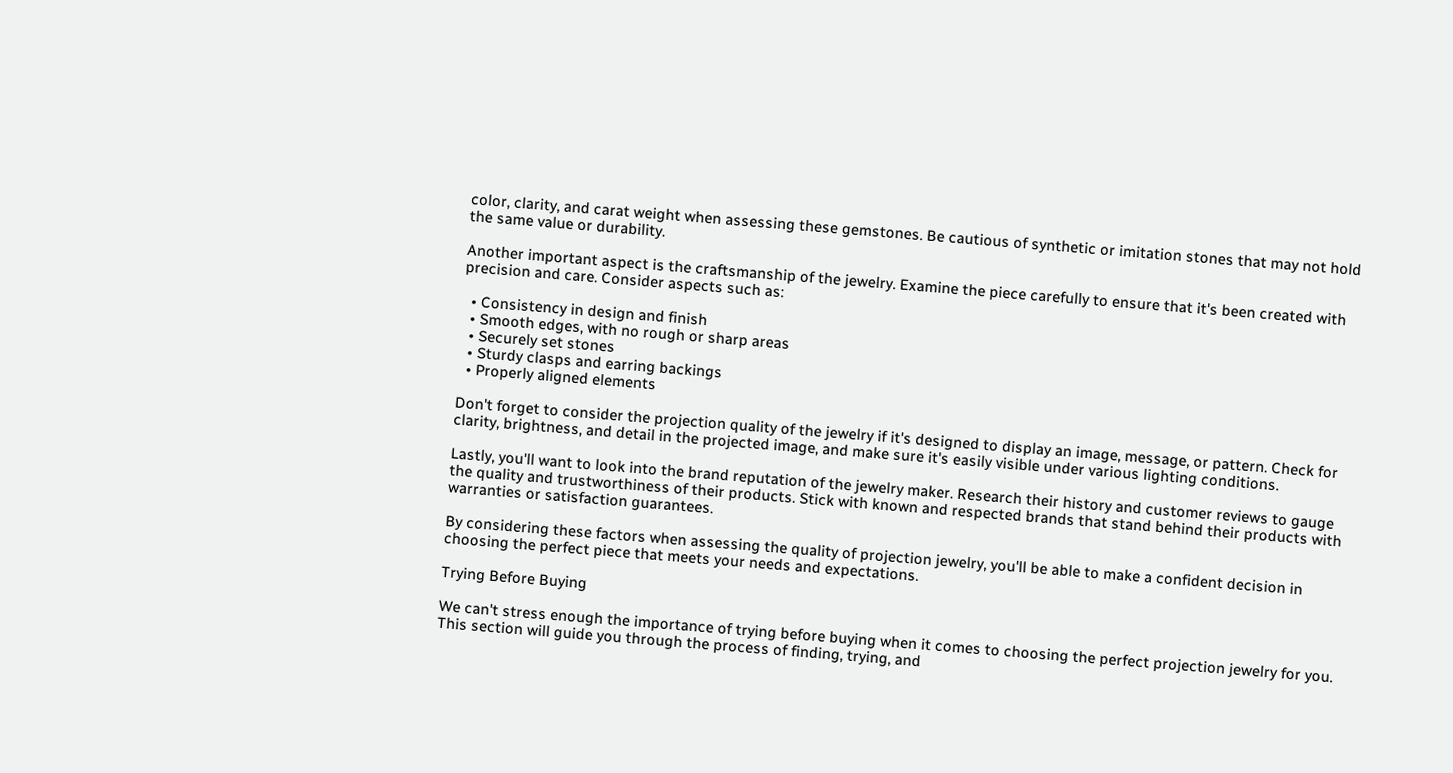color, clarity, and carat weight when assessing these gemstones. Be cautious of synthetic or imitation stones that may not hold the same value or durability.

Another important aspect is the craftsmanship of the jewelry. Examine the piece carefully to ensure that it's been created with precision and care. Consider aspects such as:

  • Consistency in design and finish
  • Smooth edges, with no rough or sharp areas
  • Securely set stones
  • Sturdy clasps and earring backings
  • Properly aligned elements

Don't forget to consider the projection quality of the jewelry if it's designed to display an image, message, or pattern. Check for clarity, brightness, and detail in the projected image, and make sure it's easily visible under various lighting conditions.

Lastly, you'll want to look into the brand reputation of the jewelry maker. Research their history and customer reviews to gauge the quality and trustworthiness of their products. Stick with known and respected brands that stand behind their products with warranties or satisfaction guarantees.

By considering these factors when assessing the quality of projection jewelry, you'll be able to make a confident decision in choosing the perfect piece that meets your needs and expectations.

Trying Before Buying

We can't stress enough the importance of trying before buying when it comes to choosing the perfect projection jewelry for you. This section will guide you through the process of finding, trying, and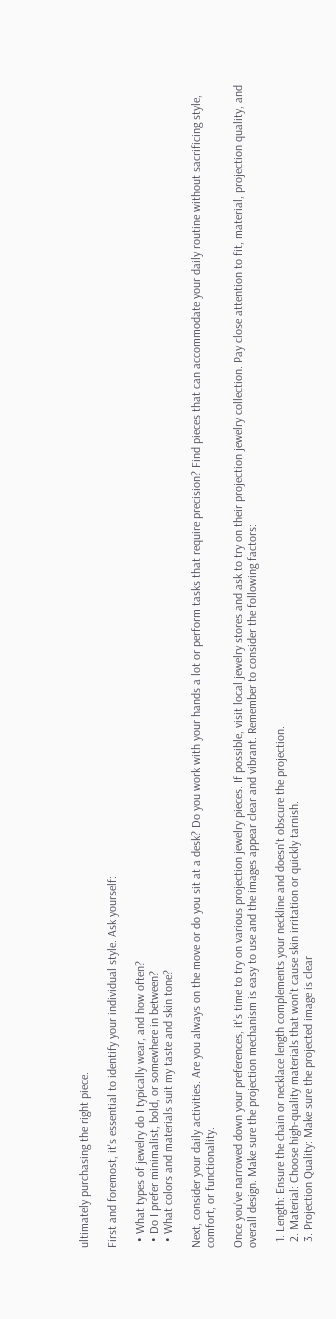ultimately purchasing the right piece.

First and foremost, it's essential to identify your individual style. Ask yourself:

  • What types of jewelry do I typically wear, and how often?
  • Do I prefer minimalist, bold, or somewhere in between?
  • What colors and materials suit my taste and skin tone?

Next, consider your daily activities. Are you always on the move or do you sit at a desk? Do you work with your hands a lot or perform tasks that require precision? Find pieces that can accommodate your daily routine without sacrificing style, comfort, or functionality.

Once you've narrowed down your preferences, it's time to try on various projection jewelry pieces. If possible, visit local jewelry stores and ask to try on their projection jewelry collection. Pay close attention to fit, material, projection quality, and overall design. Make sure the projection mechanism is easy to use and the images appear clear and vibrant. Remember to consider the following factors:

  1. Length: Ensure the chain or necklace length complements your neckline and doesn't obscure the projection.
  2. Material: Choose high-quality materials that won't cause skin irritation or quickly tarnish.
  3. Projection Quality: Make sure the projected image is clear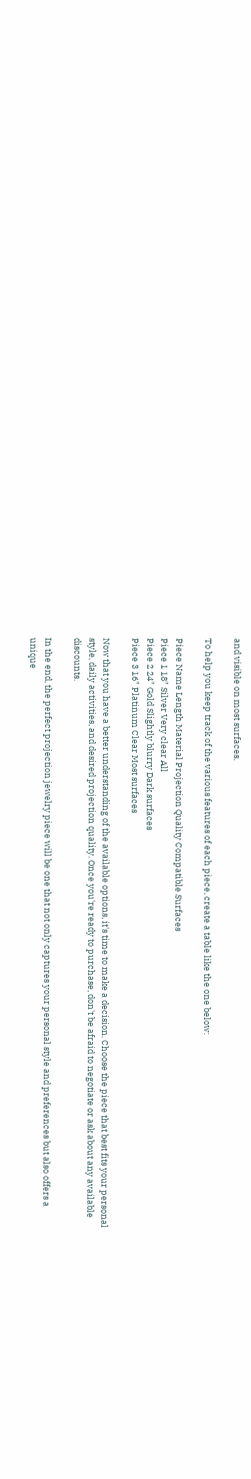and visible on most surfaces.

To help you keep track of the various features of each piece, create a table like the one below:

Piece Name Length Material Projection Quality Compatible Surfaces
Piece 1 18" Silver Very clear All
Piece 2 24" Gold Slightly blurry Dark surfaces
Piece 3 16" Platinum Clear Most surfaces

Now that you have a better understanding of the available options, it's time to make a decision. Choose the piece that best fits your personal style, daily activities, and desired projection quality. Once you're ready to purchase, don't be afraid to negotiate or ask about any available discounts.

In the end, the perfect projection jewelry piece will be one that not only captures your personal style and preferences but also offers a unique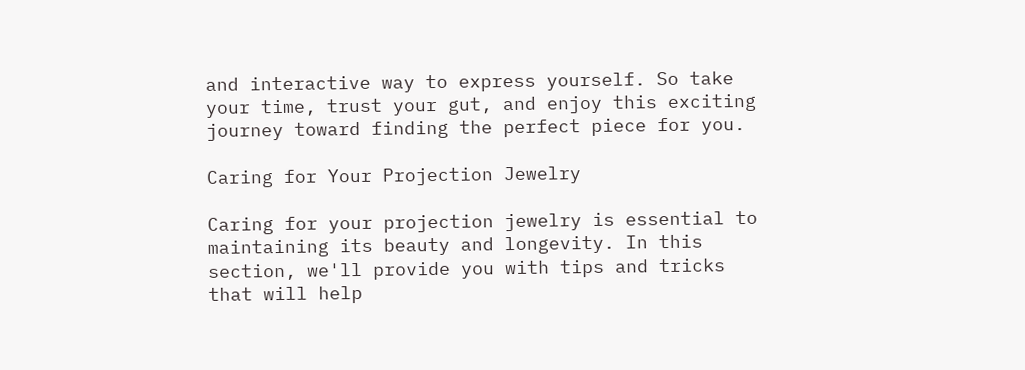and interactive way to express yourself. So take your time, trust your gut, and enjoy this exciting journey toward finding the perfect piece for you.

Caring for Your Projection Jewelry

Caring for your projection jewelry is essential to maintaining its beauty and longevity. In this section, we'll provide you with tips and tricks that will help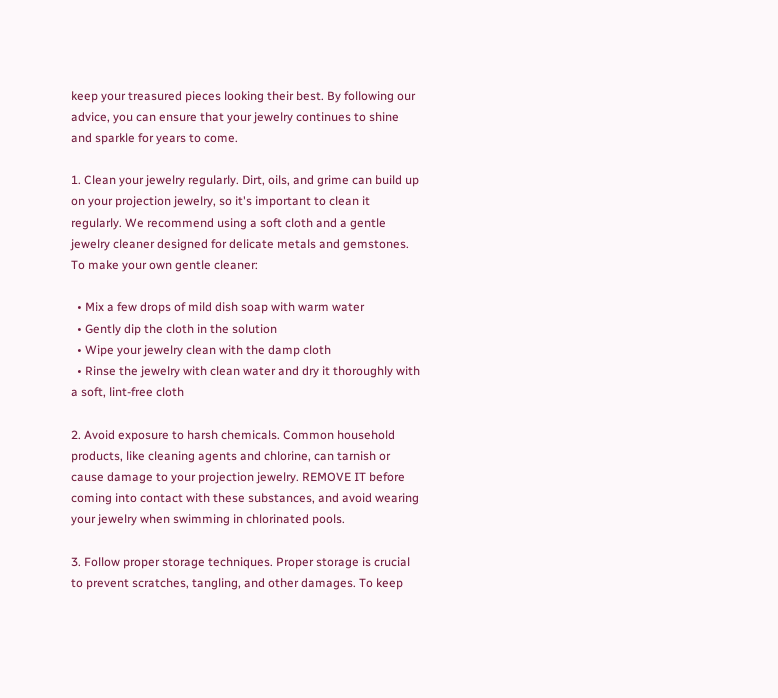keep your treasured pieces looking their best. By following our advice, you can ensure that your jewelry continues to shine and sparkle for years to come.

1. Clean your jewelry regularly. Dirt, oils, and grime can build up on your projection jewelry, so it's important to clean it regularly. We recommend using a soft cloth and a gentle jewelry cleaner designed for delicate metals and gemstones. To make your own gentle cleaner:

  • Mix a few drops of mild dish soap with warm water
  • Gently dip the cloth in the solution
  • Wipe your jewelry clean with the damp cloth
  • Rinse the jewelry with clean water and dry it thoroughly with a soft, lint-free cloth

2. Avoid exposure to harsh chemicals. Common household products, like cleaning agents and chlorine, can tarnish or cause damage to your projection jewelry. REMOVE IT before coming into contact with these substances, and avoid wearing your jewelry when swimming in chlorinated pools.

3. Follow proper storage techniques. Proper storage is crucial to prevent scratches, tangling, and other damages. To keep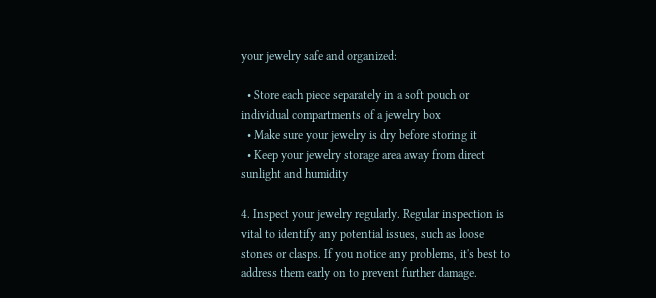your jewelry safe and organized:

  • Store each piece separately in a soft pouch or individual compartments of a jewelry box
  • Make sure your jewelry is dry before storing it
  • Keep your jewelry storage area away from direct sunlight and humidity

4. Inspect your jewelry regularly. Regular inspection is vital to identify any potential issues, such as loose stones or clasps. If you notice any problems, it's best to address them early on to prevent further damage.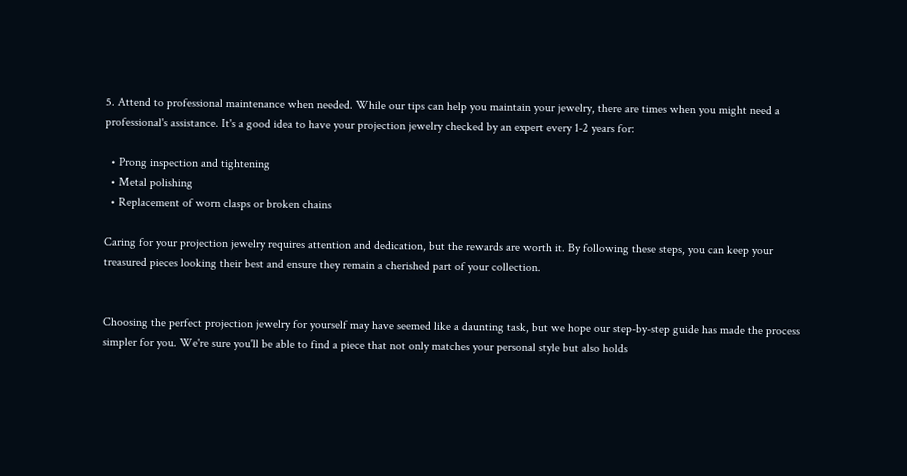5. Attend to professional maintenance when needed. While our tips can help you maintain your jewelry, there are times when you might need a professional's assistance. It's a good idea to have your projection jewelry checked by an expert every 1-2 years for:

  • Prong inspection and tightening
  • Metal polishing
  • Replacement of worn clasps or broken chains

Caring for your projection jewelry requires attention and dedication, but the rewards are worth it. By following these steps, you can keep your treasured pieces looking their best and ensure they remain a cherished part of your collection.


Choosing the perfect projection jewelry for yourself may have seemed like a daunting task, but we hope our step-by-step guide has made the process simpler for you. We're sure you'll be able to find a piece that not only matches your personal style but also holds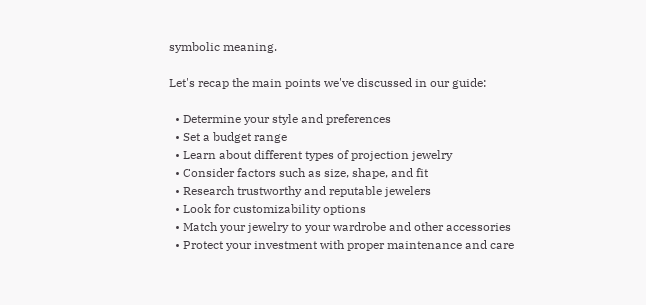symbolic meaning.

Let's recap the main points we've discussed in our guide:

  • Determine your style and preferences
  • Set a budget range
  • Learn about different types of projection jewelry
  • Consider factors such as size, shape, and fit
  • Research trustworthy and reputable jewelers
  • Look for customizability options
  • Match your jewelry to your wardrobe and other accessories
  • Protect your investment with proper maintenance and care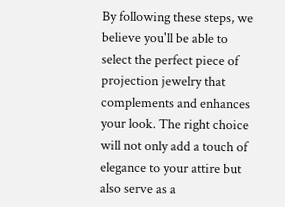By following these steps, we believe you'll be able to select the perfect piece of projection jewelry that complements and enhances your look. The right choice will not only add a touch of elegance to your attire but also serve as a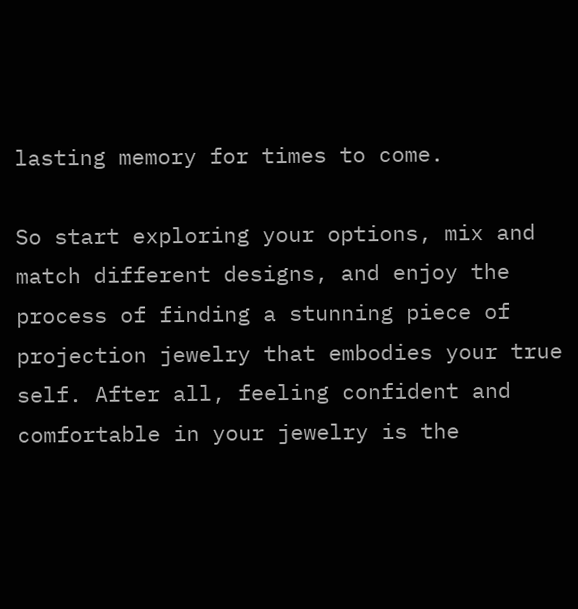lasting memory for times to come.

So start exploring your options, mix and match different designs, and enjoy the process of finding a stunning piece of projection jewelry that embodies your true self. After all, feeling confident and comfortable in your jewelry is the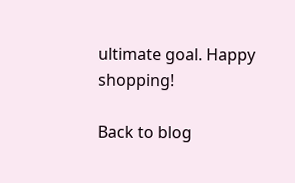ultimate goal. Happy shopping!

Back to blog